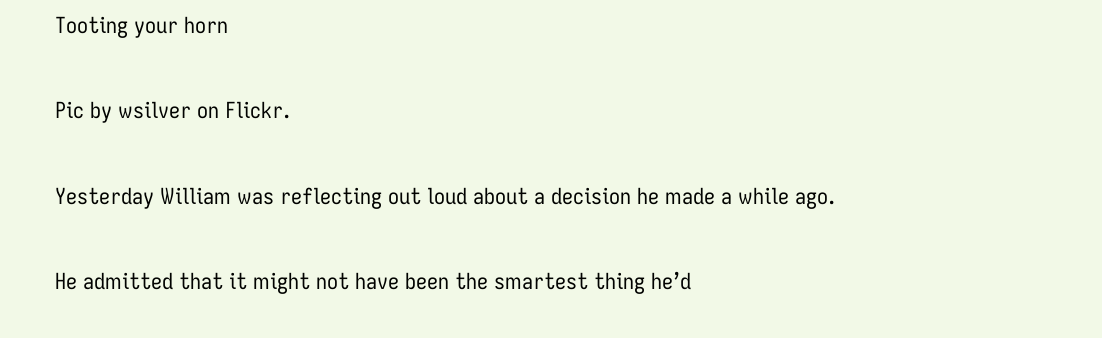Tooting your horn

Pic by wsilver on Flickr.

Yesterday William was reflecting out loud about a decision he made a while ago.

He admitted that it might not have been the smartest thing he’d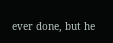ever done, but he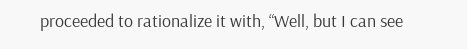proceeded to rationalize it with, “Well, but I can see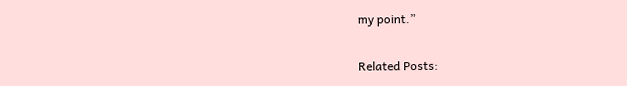my point.”

Related Posts: